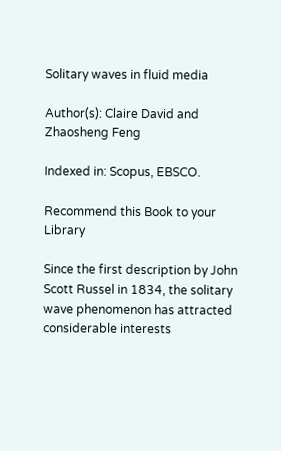Solitary waves in fluid media

Author(s): Claire David and Zhaosheng Feng

Indexed in: Scopus, EBSCO.

Recommend this Book to your Library

Since the first description by John Scott Russel in 1834, the solitary wave phenomenon has attracted considerable interests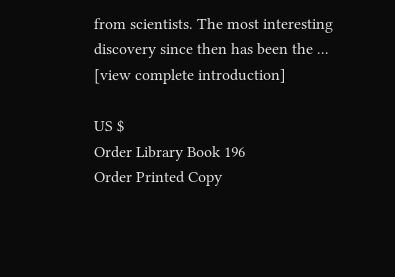from scientists. The most interesting discovery since then has been the ...
[view complete introduction]

US $
Order Library Book 196
Order Printed Copy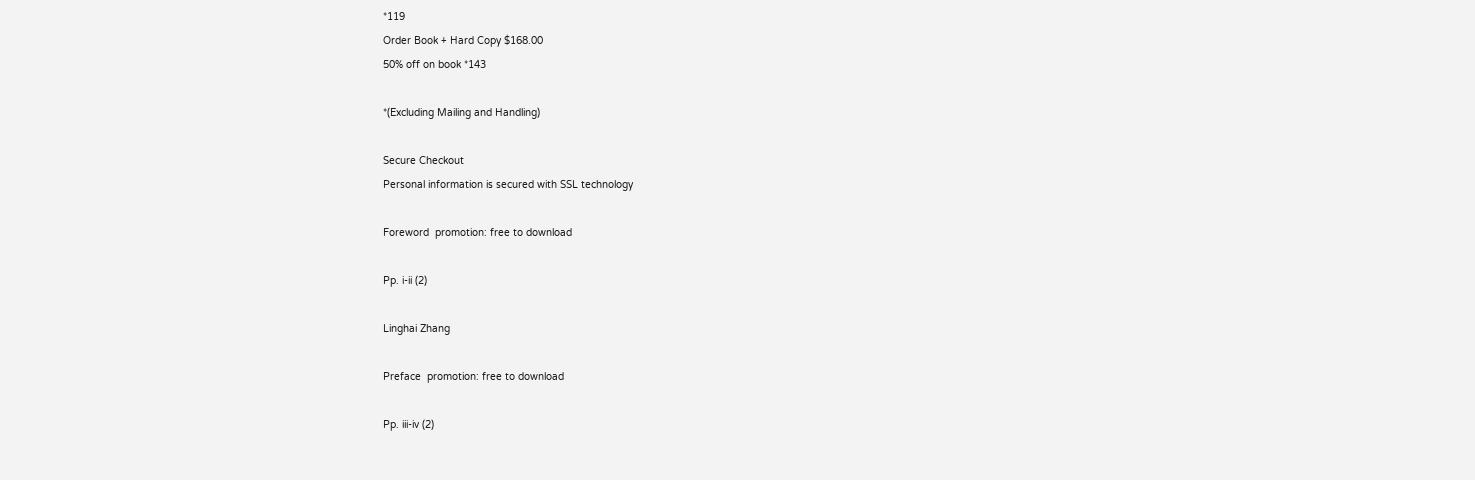*119
Order Book + Hard Copy $168.00
50% off on book *143

*(Excluding Mailing and Handling)

Secure Checkout
Personal information is secured with SSL technology

Foreword  promotion: free to download

Pp. i-ii (2)

Linghai Zhang

Preface  promotion: free to download

Pp. iii-iv (2)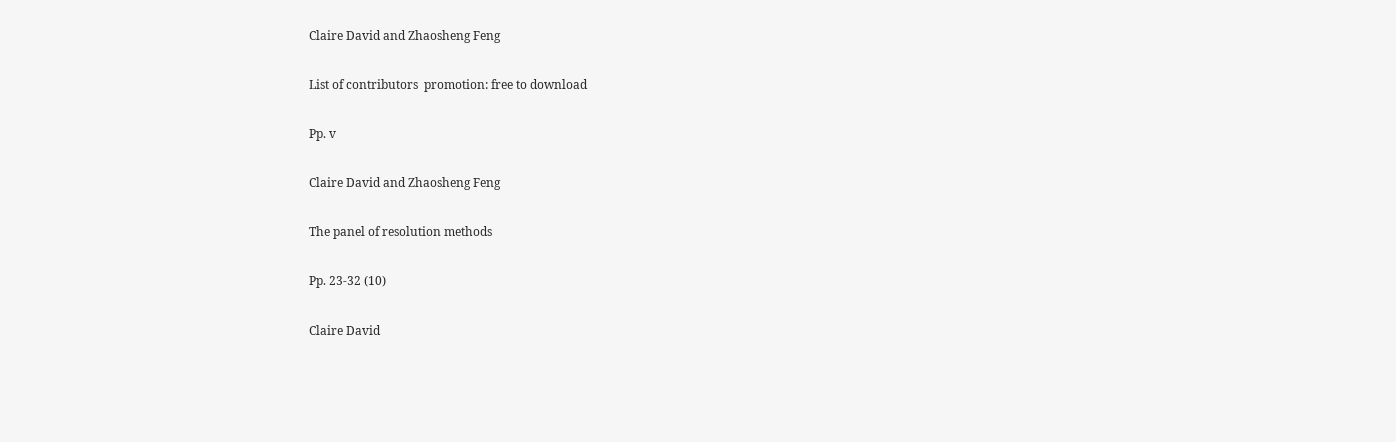Claire David and Zhaosheng Feng

List of contributors  promotion: free to download

Pp. v

Claire David and Zhaosheng Feng

The panel of resolution methods

Pp. 23-32 (10)

Claire David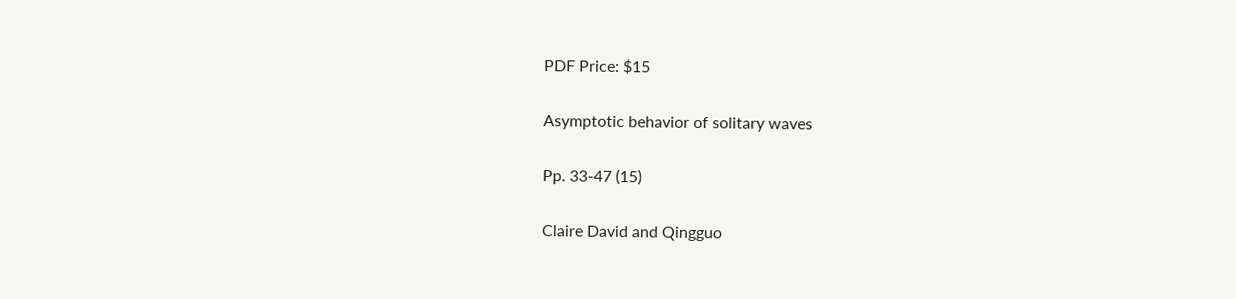PDF Price: $15

Asymptotic behavior of solitary waves

Pp. 33-47 (15)

Claire David and Qingguo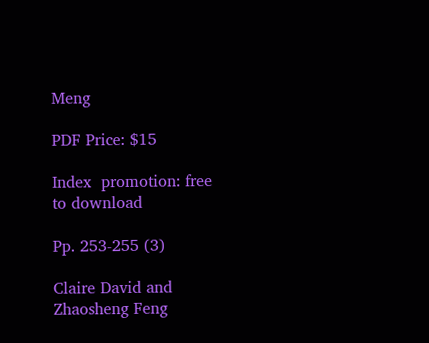Meng

PDF Price: $15

Index  promotion: free to download

Pp. 253-255 (3)

Claire David and Zhaosheng Feng